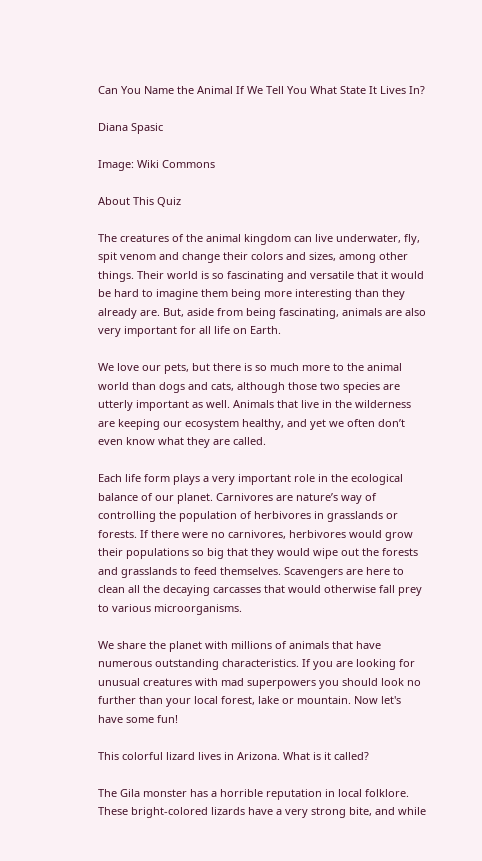Can You Name the Animal If We Tell You What State It Lives In?

Diana Spasic

Image: Wiki Commons

About This Quiz

The creatures of the animal kingdom can live underwater, fly, spit venom and change their colors and sizes, among other things. Their world is so fascinating and versatile that it would be hard to imagine them being more interesting than they already are. But, aside from being fascinating, animals are also very important for all life on Earth.

We love our pets, but there is so much more to the animal world than dogs and cats, although those two species are utterly important as well. Animals that live in the wilderness are keeping our ecosystem healthy, and yet we often don’t even know what they are called.

Each life form plays a very important role in the ecological balance of our planet. Carnivores are nature’s way of controlling the population of herbivores in grasslands or forests. If there were no carnivores, herbivores would grow their populations so big that they would wipe out the forests and grasslands to feed themselves. Scavengers are here to clean all the decaying carcasses that would otherwise fall prey to various microorganisms.

We share the planet with millions of animals that have numerous outstanding characteristics. If you are looking for unusual creatures with mad superpowers you should look no further than your local forest, lake or mountain. Now let's have some fun!

This colorful lizard lives in Arizona. What is it called?

The Gila monster has a horrible reputation in local folklore. These bright-colored lizards have a very strong bite, and while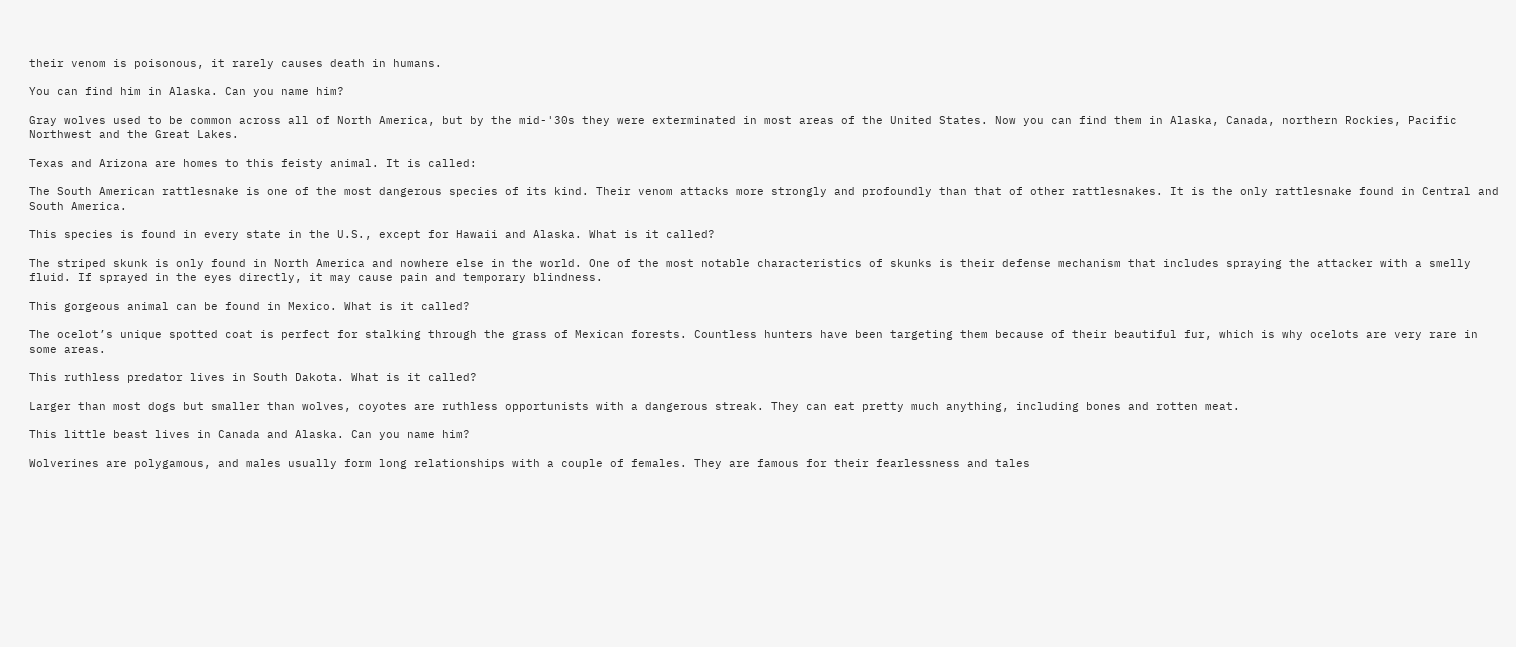their venom is poisonous, it rarely causes death in humans.

You can find him in Alaska. Can you name him?

Gray wolves used to be common across all of North America, but by the mid-'30s they were exterminated in most areas of the United States. Now you can find them in Alaska, Canada, northern Rockies, Pacific Northwest and the Great Lakes.

Texas and Arizona are homes to this feisty animal. It is called:

The South American rattlesnake is one of the most dangerous species of its kind. Their venom attacks more strongly and profoundly than that of other rattlesnakes. It is the only rattlesnake found in Central and South America.

This species is found in every state in the U.S., except for Hawaii and Alaska. What is it called?

The striped skunk is only found in North America and nowhere else in the world. One of the most notable characteristics of skunks is their defense mechanism that includes spraying the attacker with a smelly fluid. If sprayed in the eyes directly, it may cause pain and temporary blindness.

This gorgeous animal can be found in Mexico. What is it called?

The ocelot’s unique spotted coat is perfect for stalking through the grass of Mexican forests. Countless hunters have been targeting them because of their beautiful fur, which is why ocelots are very rare in some areas.

This ruthless predator lives in South Dakota. What is it called?

Larger than most dogs but smaller than wolves, coyotes are ruthless opportunists with a dangerous streak. They can eat pretty much anything, including bones and rotten meat.

This little beast lives in Canada and Alaska. Can you name him?

Wolverines are polygamous, and males usually form long relationships with a couple of females. They are famous for their fearlessness and tales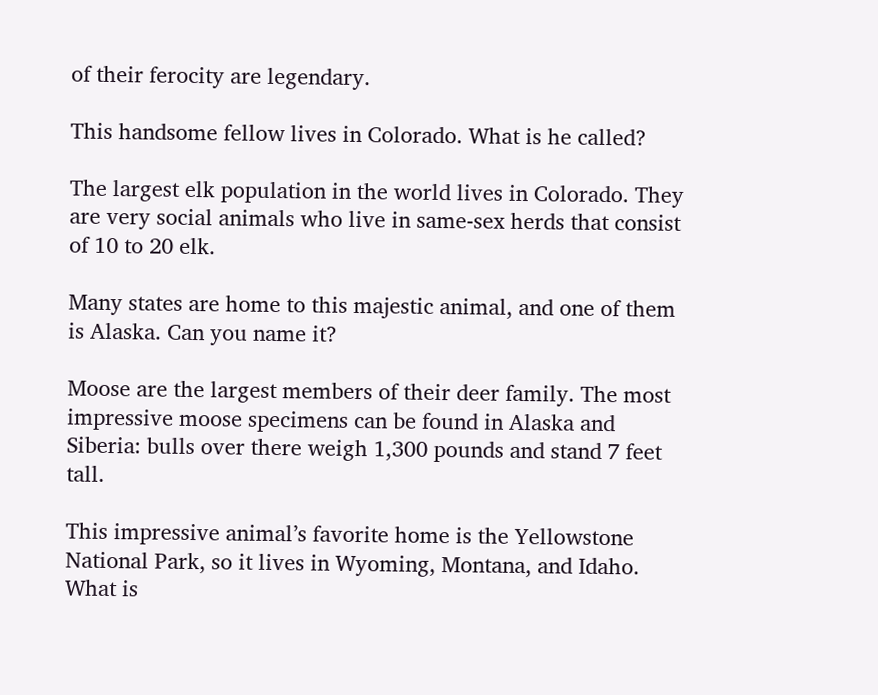of their ferocity are legendary.

This handsome fellow lives in Colorado. What is he called?

The largest elk population in the world lives in Colorado. They are very social animals who live in same-sex herds that consist of 10 to 20 elk.

Many states are home to this majestic animal, and one of them is Alaska. Can you name it?

Moose are the largest members of their deer family. The most impressive moose specimens can be found in Alaska and Siberia: bulls over there weigh 1,300 pounds and stand 7 feet tall.

This impressive animal’s favorite home is the Yellowstone National Park, so it lives in Wyoming, Montana, and Idaho. What is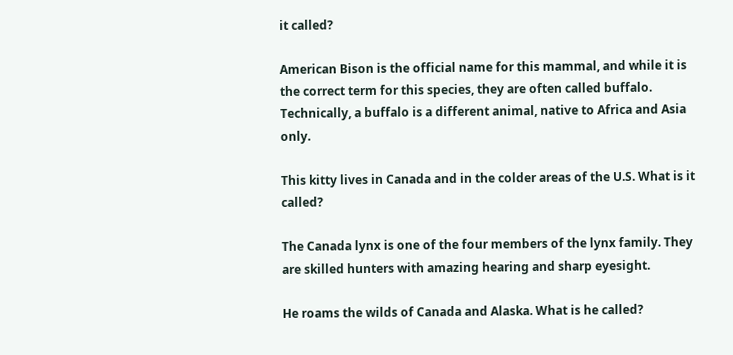it called?

American Bison is the official name for this mammal, and while it is the correct term for this species, they are often called buffalo. Technically, a buffalo is a different animal, native to Africa and Asia only.

This kitty lives in Canada and in the colder areas of the U.S. What is it called?

The Canada lynx is one of the four members of the lynx family. They are skilled hunters with amazing hearing and sharp eyesight.

He roams the wilds of Canada and Alaska. What is he called?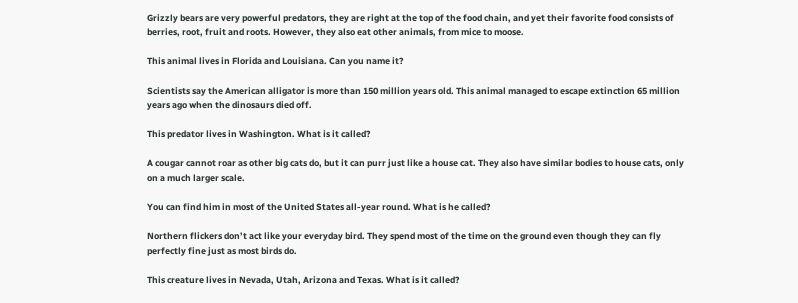Grizzly bears are very powerful predators, they are right at the top of the food chain, and yet their favorite food consists of berries, root, fruit and roots. However, they also eat other animals, from mice to moose.

This animal lives in Florida and Louisiana. Can you name it?

Scientists say the American alligator is more than 150 million years old. This animal managed to escape extinction 65 million years ago when the dinosaurs died off.

This predator lives in Washington. What is it called?

A cougar cannot roar as other big cats do, but it can purr just like a house cat. They also have similar bodies to house cats, only on a much larger scale.

You can find him in most of the United States all-year round. What is he called?

Northern flickers don’t act like your everyday bird. They spend most of the time on the ground even though they can fly perfectly fine just as most birds do.

This creature lives in Nevada, Utah, Arizona and Texas. What is it called?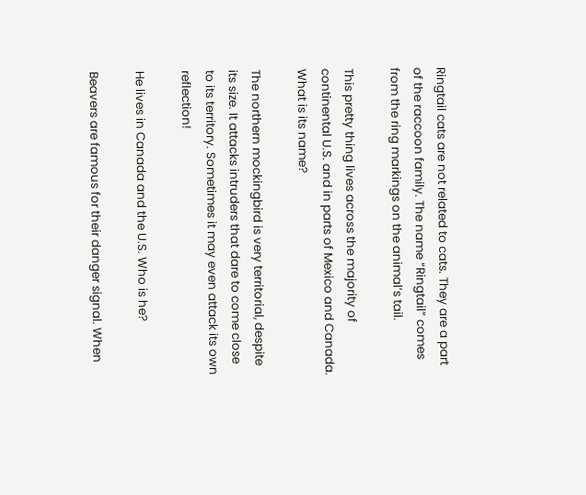Ringtail cats are not related to cats. They are a part of the raccoon family. The name “Ringtail” comes from the ring markings on the animal’s tail.

This pretty thing lives across the majority of continental U.S. and in parts of Mexico and Canada. What is its name?

The northern mockingbird is very territorial, despite its size. It attacks intruders that dare to come close to its territory. Sometimes it may even attack its own reflection!

He lives in Canada and the U.S. Who is he?

Beavers are famous for their danger signal. When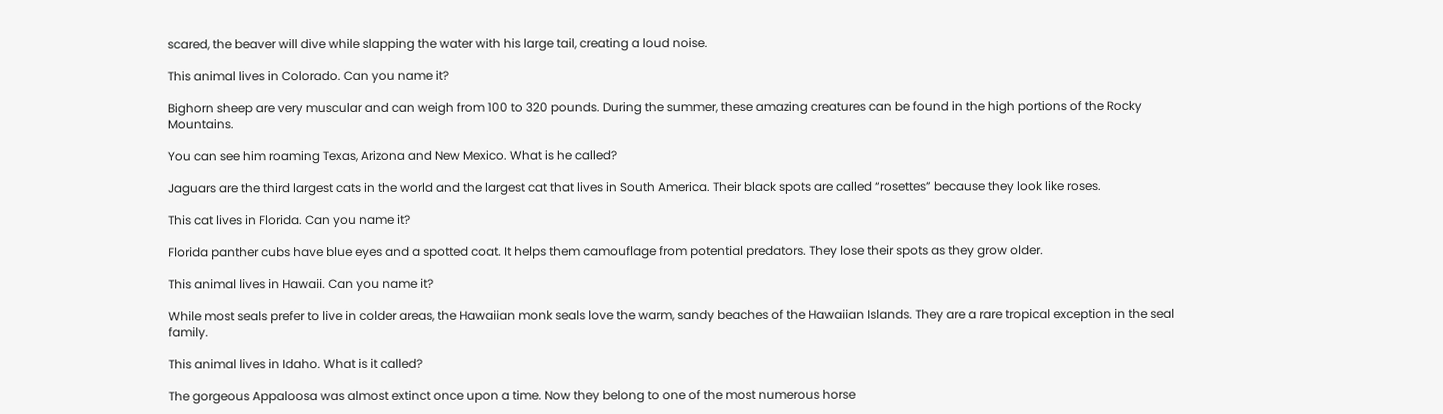scared, the beaver will dive while slapping the water with his large tail, creating a loud noise.

This animal lives in Colorado. Can you name it?

Bighorn sheep are very muscular and can weigh from 100 to 320 pounds. During the summer, these amazing creatures can be found in the high portions of the Rocky Mountains.

You can see him roaming Texas, Arizona and New Mexico. What is he called?

Jaguars are the third largest cats in the world and the largest cat that lives in South America. Their black spots are called “rosettes” because they look like roses.

This cat lives in Florida. Can you name it?

Florida panther cubs have blue eyes and a spotted coat. It helps them camouflage from potential predators. They lose their spots as they grow older.

This animal lives in Hawaii. Can you name it?

While most seals prefer to live in colder areas, the Hawaiian monk seals love the warm, sandy beaches of the Hawaiian Islands. They are a rare tropical exception in the seal family.

This animal lives in Idaho. What is it called?

The gorgeous Appaloosa was almost extinct once upon a time. Now they belong to one of the most numerous horse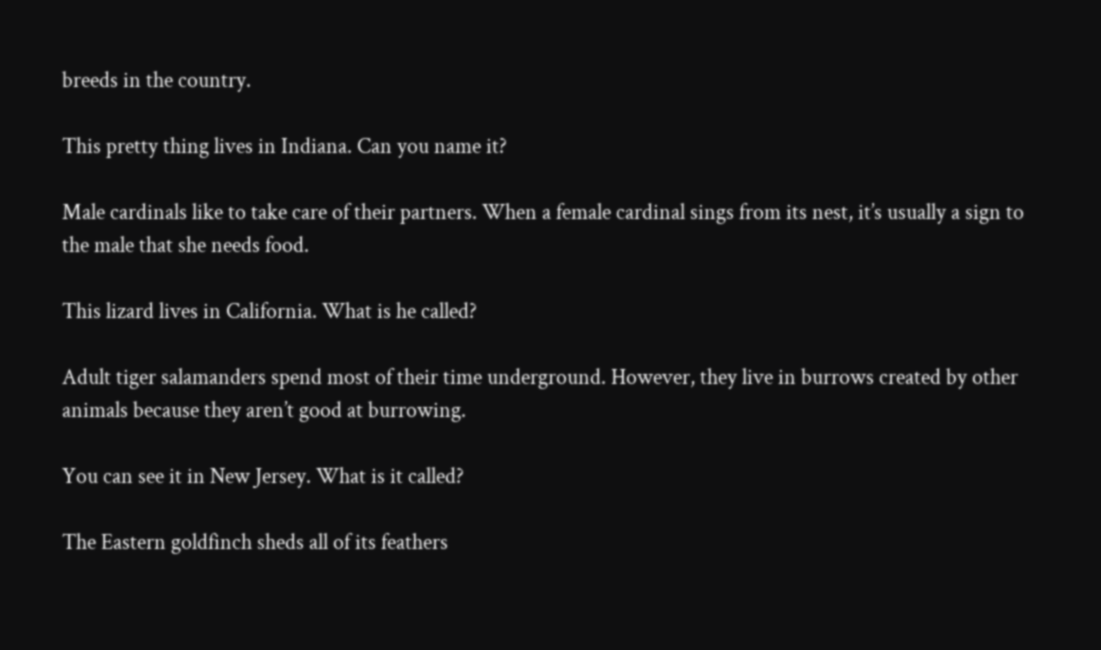breeds in the country.

This pretty thing lives in Indiana. Can you name it?

Male cardinals like to take care of their partners. When a female cardinal sings from its nest, it’s usually a sign to the male that she needs food.

This lizard lives in California. What is he called?

Adult tiger salamanders spend most of their time underground. However, they live in burrows created by other animals because they aren’t good at burrowing.

You can see it in New Jersey. What is it called?

The Eastern goldfinch sheds all of its feathers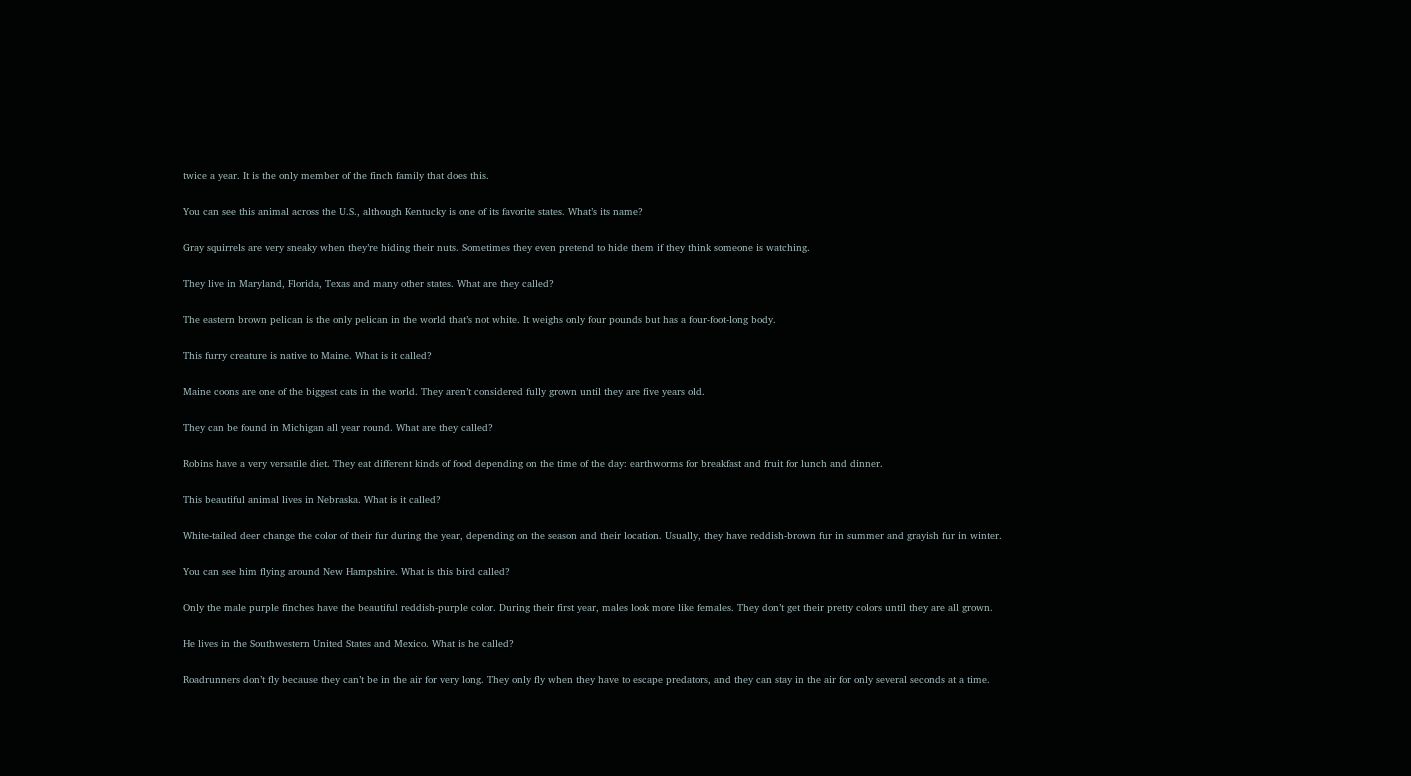twice a year. It is the only member of the finch family that does this.

You can see this animal across the U.S., although Kentucky is one of its favorite states. What’s its name?

Gray squirrels are very sneaky when they’re hiding their nuts. Sometimes they even pretend to hide them if they think someone is watching.

They live in Maryland, Florida, Texas and many other states. What are they called?

The eastern brown pelican is the only pelican in the world that’s not white. It weighs only four pounds but has a four-foot-long body.

This furry creature is native to Maine. What is it called?

Maine coons are one of the biggest cats in the world. They aren’t considered fully grown until they are five years old.

They can be found in Michigan all year round. What are they called?

Robins have a very versatile diet. They eat different kinds of food depending on the time of the day: earthworms for breakfast and fruit for lunch and dinner.

This beautiful animal lives in Nebraska. What is it called?

White-tailed deer change the color of their fur during the year, depending on the season and their location. Usually, they have reddish-brown fur in summer and grayish fur in winter.

You can see him flying around New Hampshire. What is this bird called?

Only the male purple finches have the beautiful reddish-purple color. During their first year, males look more like females. They don’t get their pretty colors until they are all grown.

He lives in the Southwestern United States and Mexico. What is he called?

Roadrunners don’t fly because they can’t be in the air for very long. They only fly when they have to escape predators, and they can stay in the air for only several seconds at a time.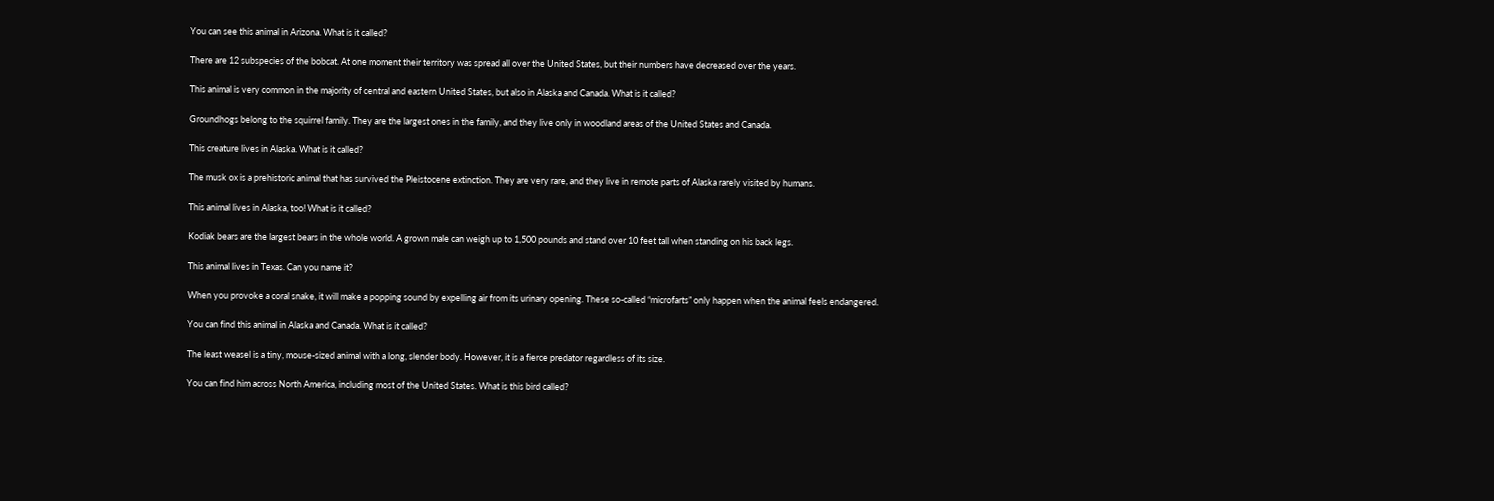You can see this animal in Arizona. What is it called?

There are 12 subspecies of the bobcat. At one moment their territory was spread all over the United States, but their numbers have decreased over the years.

This animal is very common in the majority of central and eastern United States, but also in Alaska and Canada. What is it called?

Groundhogs belong to the squirrel family. They are the largest ones in the family, and they live only in woodland areas of the United States and Canada.

This creature lives in Alaska. What is it called?

The musk ox is a prehistoric animal that has survived the Pleistocene extinction. They are very rare, and they live in remote parts of Alaska rarely visited by humans.

This animal lives in Alaska, too! What is it called?

Kodiak bears are the largest bears in the whole world. A grown male can weigh up to 1,500 pounds and stand over 10 feet tall when standing on his back legs.

This animal lives in Texas. Can you name it?

When you provoke a coral snake, it will make a popping sound by expelling air from its urinary opening. These so-called “microfarts” only happen when the animal feels endangered.

You can find this animal in Alaska and Canada. What is it called?

The least weasel is a tiny, mouse-sized animal with a long, slender body. However, it is a fierce predator regardless of its size.

You can find him across North America, including most of the United States. What is this bird called?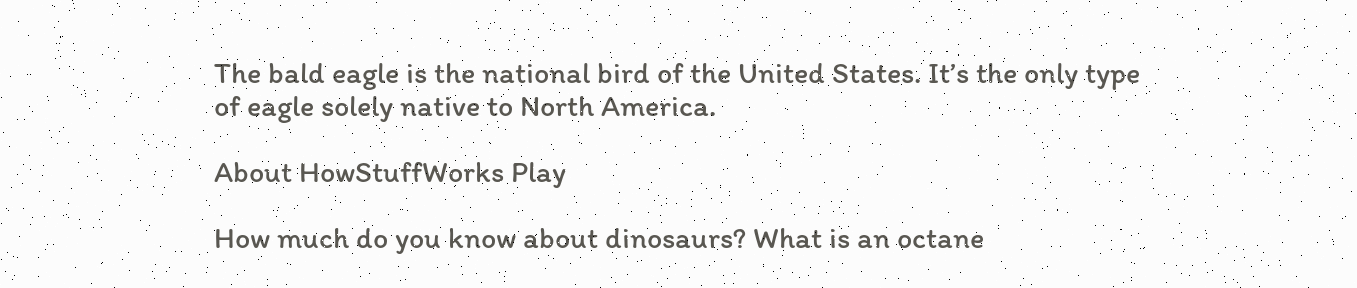The bald eagle is the national bird of the United States. It’s the only type of eagle solely native to North America.

About HowStuffWorks Play

How much do you know about dinosaurs? What is an octane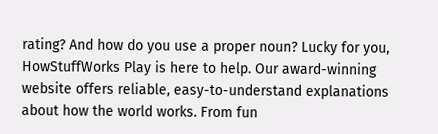rating? And how do you use a proper noun? Lucky for you, HowStuffWorks Play is here to help. Our award-winning website offers reliable, easy-to-understand explanations about how the world works. From fun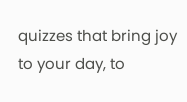quizzes that bring joy to your day, to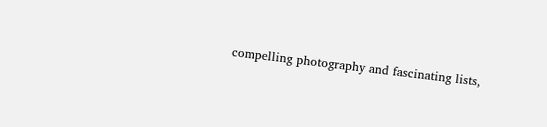compelling photography and fascinating lists,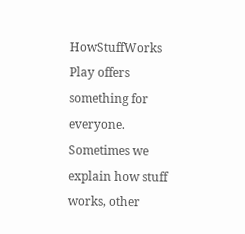HowStuffWorks Play offers something for everyone. Sometimes we explain how stuff works, other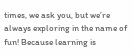times, we ask you, but we’re always exploring in the name of fun! Because learning is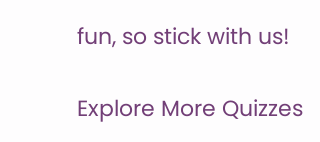fun, so stick with us!

Explore More Quizzes